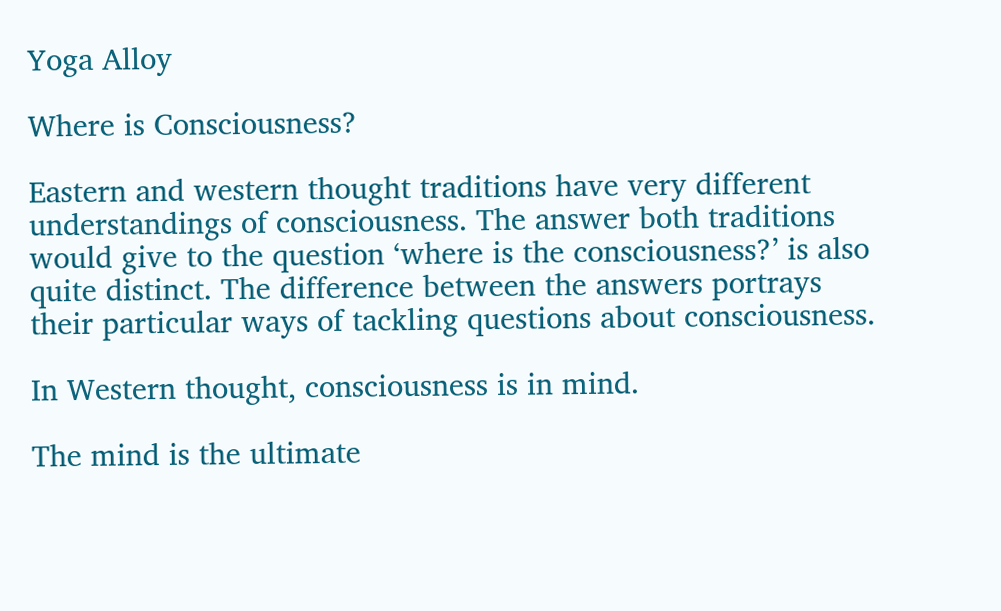Yoga Alloy

Where is Consciousness?

Eastern and western thought traditions have very different understandings of consciousness. The answer both traditions would give to the question ‘where is the consciousness?’ is also quite distinct. The difference between the answers portrays their particular ways of tackling questions about consciousness.

In Western thought, consciousness is in mind.

The mind is the ultimate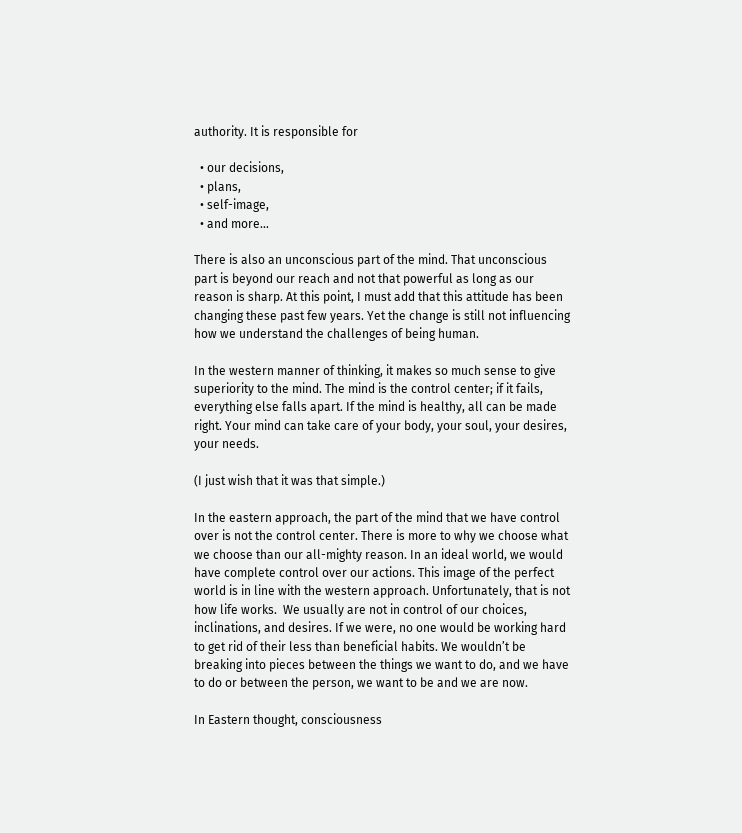authority. It is responsible for

  • our decisions,
  • plans,
  • self-image,
  • and more…

There is also an unconscious part of the mind. That unconscious part is beyond our reach and not that powerful as long as our reason is sharp. At this point, I must add that this attitude has been changing these past few years. Yet the change is still not influencing how we understand the challenges of being human.

In the western manner of thinking, it makes so much sense to give superiority to the mind. The mind is the control center; if it fails, everything else falls apart. If the mind is healthy, all can be made right. Your mind can take care of your body, your soul, your desires, your needs.

(I just wish that it was that simple.)

In the eastern approach, the part of the mind that we have control over is not the control center. There is more to why we choose what we choose than our all-mighty reason. In an ideal world, we would have complete control over our actions. This image of the perfect world is in line with the western approach. Unfortunately, that is not how life works.  We usually are not in control of our choices, inclinations, and desires. If we were, no one would be working hard to get rid of their less than beneficial habits. We wouldn’t be breaking into pieces between the things we want to do, and we have to do or between the person, we want to be and we are now.

In Eastern thought, consciousness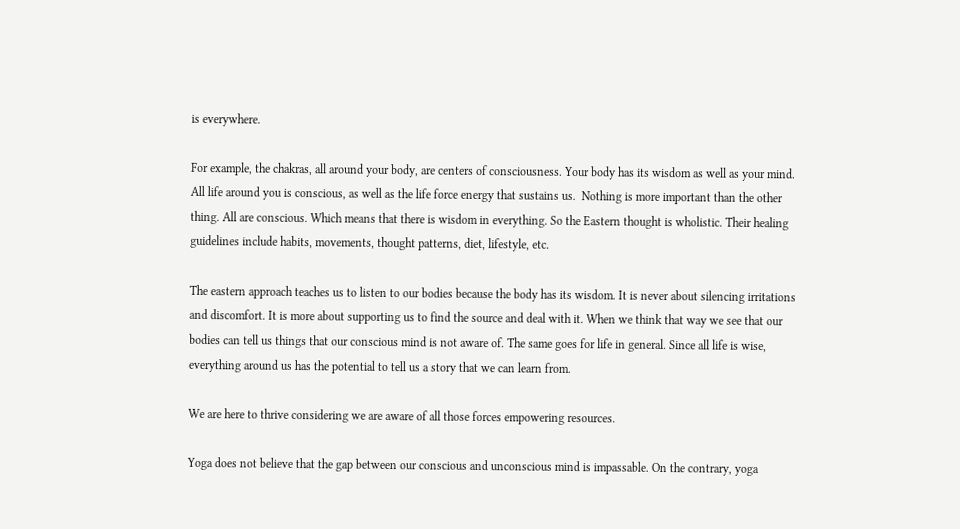is everywhere.

For example, the chakras, all around your body, are centers of consciousness. Your body has its wisdom as well as your mind. All life around you is conscious, as well as the life force energy that sustains us.  Nothing is more important than the other thing. All are conscious. Which means that there is wisdom in everything. So the Eastern thought is wholistic. Their healing guidelines include habits, movements, thought patterns, diet, lifestyle, etc.

The eastern approach teaches us to listen to our bodies because the body has its wisdom. It is never about silencing irritations and discomfort. It is more about supporting us to find the source and deal with it. When we think that way we see that our bodies can tell us things that our conscious mind is not aware of. The same goes for life in general. Since all life is wise, everything around us has the potential to tell us a story that we can learn from.

We are here to thrive considering we are aware of all those forces empowering resources.

Yoga does not believe that the gap between our conscious and unconscious mind is impassable. On the contrary, yoga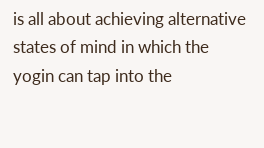is all about achieving alternative states of mind in which the yogin can tap into the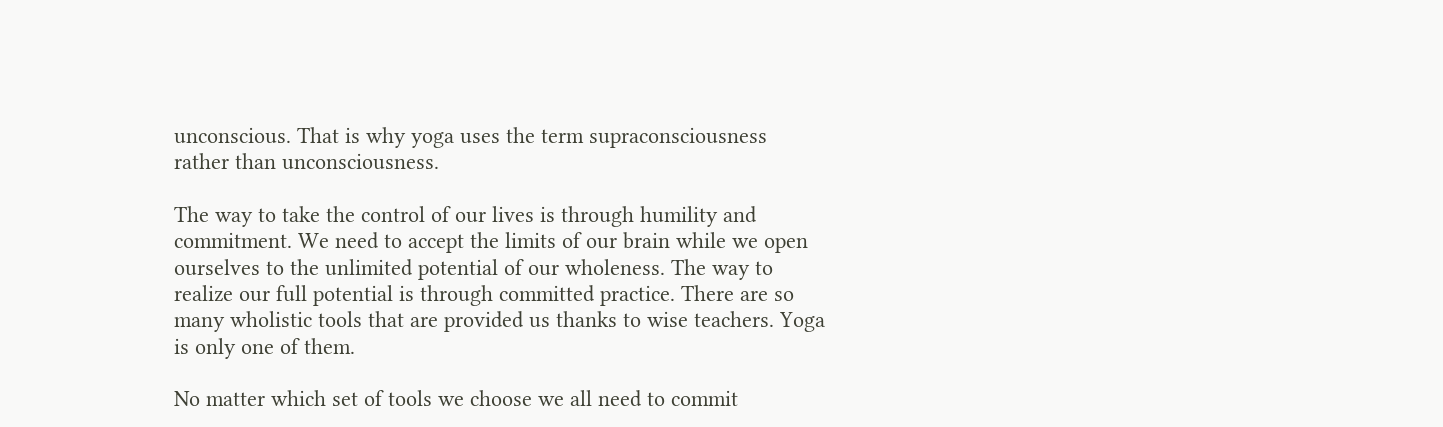unconscious. That is why yoga uses the term supraconsciousness rather than unconsciousness.

The way to take the control of our lives is through humility and commitment. We need to accept the limits of our brain while we open ourselves to the unlimited potential of our wholeness. The way to realize our full potential is through committed practice. There are so many wholistic tools that are provided us thanks to wise teachers. Yoga is only one of them.

No matter which set of tools we choose we all need to commit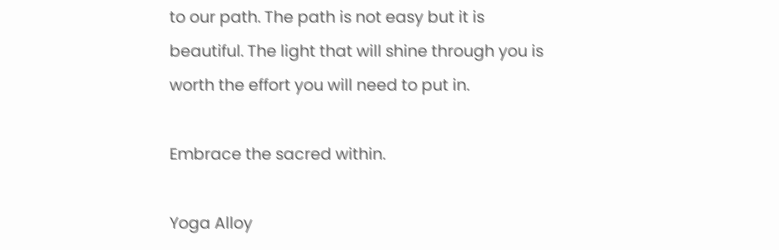to our path. The path is not easy but it is beautiful. The light that will shine through you is worth the effort you will need to put in.

Embrace the sacred within.

Yoga Alloy